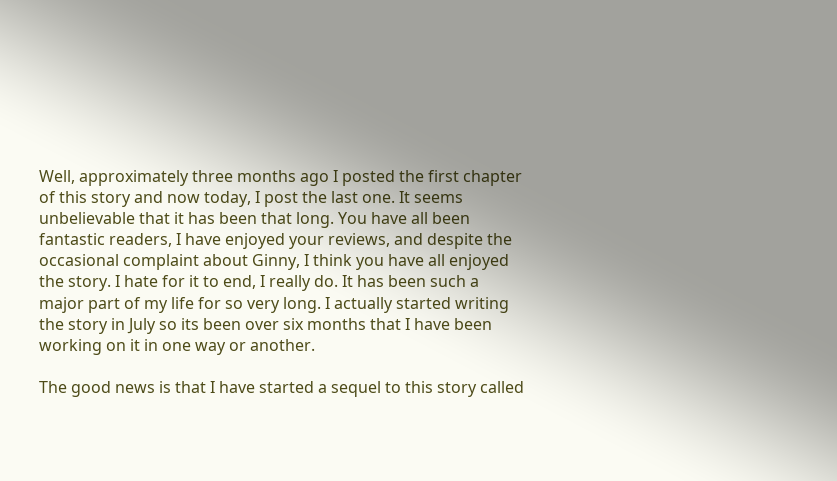Well, approximately three months ago I posted the first chapter of this story and now today, I post the last one. It seems unbelievable that it has been that long. You have all been fantastic readers, I have enjoyed your reviews, and despite the occasional complaint about Ginny, I think you have all enjoyed the story. I hate for it to end, I really do. It has been such a major part of my life for so very long. I actually started writing the story in July so its been over six months that I have been working on it in one way or another.

The good news is that I have started a sequel to this story called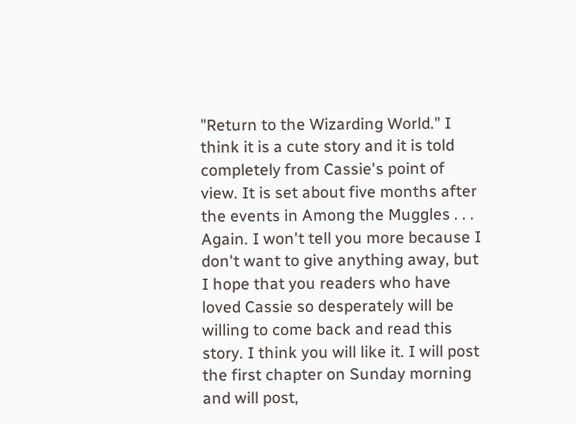"Return to the Wizarding World." I think it is a cute story and it is told completely from Cassie's point of view. It is set about five months after the events in Among the Muggles . . . Again. I won't tell you more because I don't want to give anything away, but I hope that you readers who have loved Cassie so desperately will be willing to come back and read this story. I think you will like it. I will post the first chapter on Sunday morning and will post,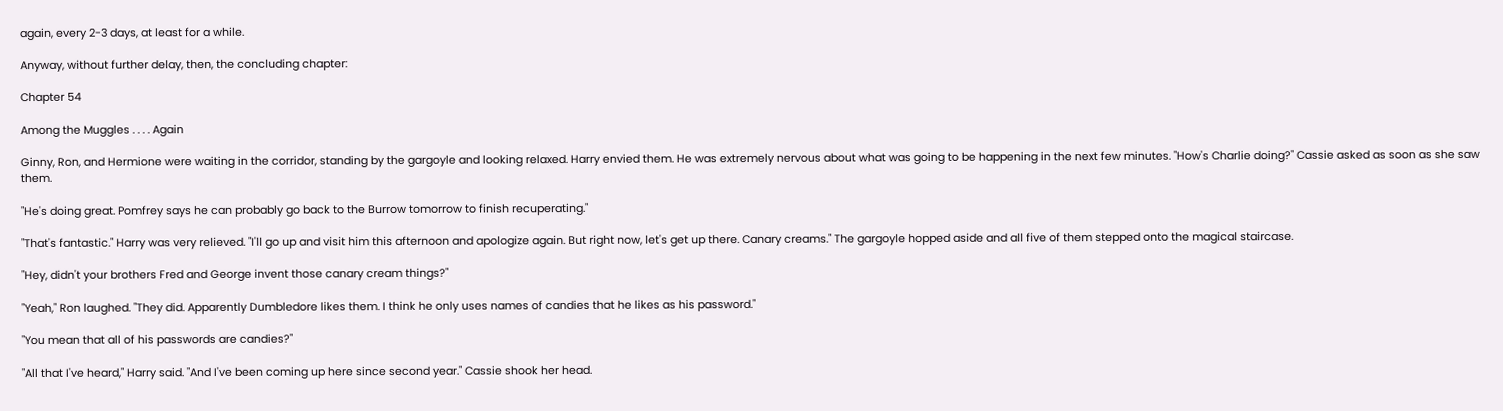again, every 2-3 days, at least for a while.

Anyway, without further delay, then, the concluding chapter:

Chapter 54

Among the Muggles . . . . Again

Ginny, Ron, and Hermione were waiting in the corridor, standing by the gargoyle and looking relaxed. Harry envied them. He was extremely nervous about what was going to be happening in the next few minutes. "How's Charlie doing?" Cassie asked as soon as she saw them.

"He's doing great. Pomfrey says he can probably go back to the Burrow tomorrow to finish recuperating."

"That's fantastic." Harry was very relieved. "I'll go up and visit him this afternoon and apologize again. But right now, let's get up there. Canary creams." The gargoyle hopped aside and all five of them stepped onto the magical staircase.

"Hey, didn't your brothers Fred and George invent those canary cream things?"

"Yeah," Ron laughed. "They did. Apparently Dumbledore likes them. I think he only uses names of candies that he likes as his password."

"You mean that all of his passwords are candies?"

"All that I've heard," Harry said. "And I've been coming up here since second year." Cassie shook her head.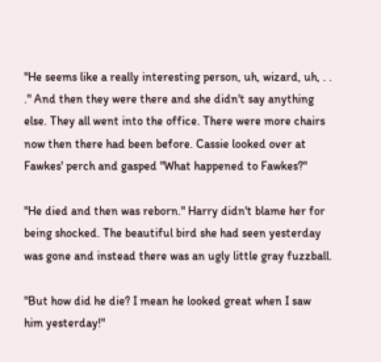"He seems like a really interesting person, uh, wizard, uh, . . ." And then they were there and she didn't say anything else. They all went into the office. There were more chairs now then there had been before. Cassie looked over at Fawkes' perch and gasped "What happened to Fawkes?"

"He died and then was reborn." Harry didn't blame her for being shocked. The beautiful bird she had seen yesterday was gone and instead there was an ugly little gray fuzzball.

"But how did he die? I mean he looked great when I saw him yesterday!"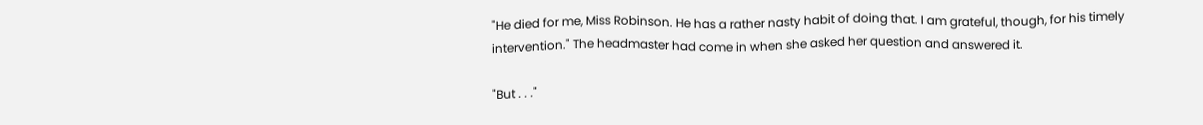"He died for me, Miss Robinson. He has a rather nasty habit of doing that. I am grateful, though, for his timely intervention." The headmaster had come in when she asked her question and answered it.

"But . . ."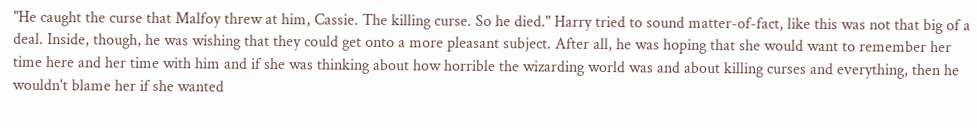"He caught the curse that Malfoy threw at him, Cassie. The killing curse. So he died." Harry tried to sound matter-of-fact, like this was not that big of a deal. Inside, though, he was wishing that they could get onto a more pleasant subject. After all, he was hoping that she would want to remember her time here and her time with him and if she was thinking about how horrible the wizarding world was and about killing curses and everything, then he wouldn't blame her if she wanted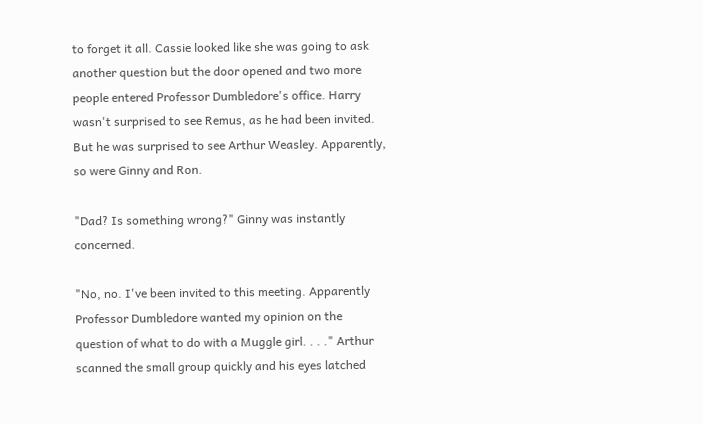to forget it all. Cassie looked like she was going to ask another question but the door opened and two more people entered Professor Dumbledore's office. Harry wasn't surprised to see Remus, as he had been invited. But he was surprised to see Arthur Weasley. Apparently, so were Ginny and Ron.

"Dad? Is something wrong?" Ginny was instantly concerned.

"No, no. I've been invited to this meeting. Apparently Professor Dumbledore wanted my opinion on the question of what to do with a Muggle girl. . . ." Arthur scanned the small group quickly and his eyes latched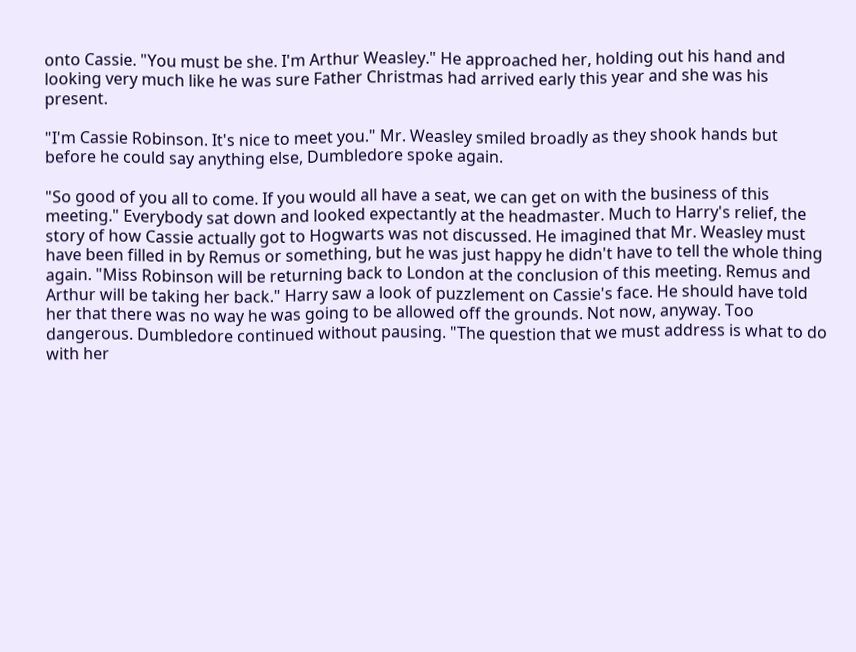onto Cassie. "You must be she. I'm Arthur Weasley." He approached her, holding out his hand and looking very much like he was sure Father Christmas had arrived early this year and she was his present.

"I'm Cassie Robinson. It's nice to meet you." Mr. Weasley smiled broadly as they shook hands but before he could say anything else, Dumbledore spoke again.

"So good of you all to come. If you would all have a seat, we can get on with the business of this meeting." Everybody sat down and looked expectantly at the headmaster. Much to Harry's relief, the story of how Cassie actually got to Hogwarts was not discussed. He imagined that Mr. Weasley must have been filled in by Remus or something, but he was just happy he didn't have to tell the whole thing again. "Miss Robinson will be returning back to London at the conclusion of this meeting. Remus and Arthur will be taking her back." Harry saw a look of puzzlement on Cassie's face. He should have told her that there was no way he was going to be allowed off the grounds. Not now, anyway. Too dangerous. Dumbledore continued without pausing. "The question that we must address is what to do with her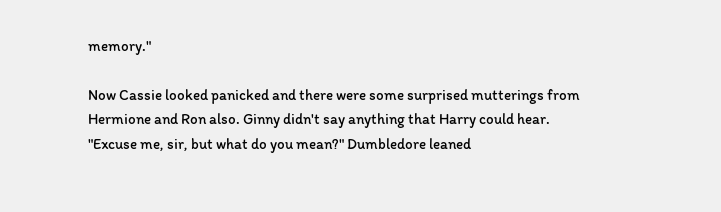memory."

Now Cassie looked panicked and there were some surprised mutterings from Hermione and Ron also. Ginny didn't say anything that Harry could hear. "Excuse me, sir, but what do you mean?" Dumbledore leaned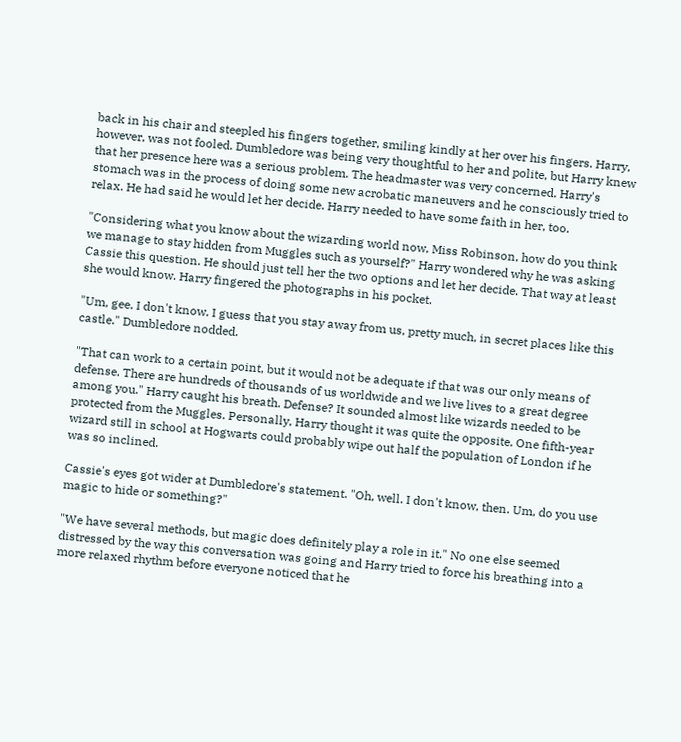back in his chair and steepled his fingers together, smiling kindly at her over his fingers. Harry, however, was not fooled. Dumbledore was being very thoughtful to her and polite, but Harry knew that her presence here was a serious problem. The headmaster was very concerned. Harry's stomach was in the process of doing some new acrobatic maneuvers and he consciously tried to relax. He had said he would let her decide. Harry needed to have some faith in her, too.

"Considering what you know about the wizarding world now, Miss Robinson, how do you think we manage to stay hidden from Muggles such as yourself?" Harry wondered why he was asking Cassie this question. He should just tell her the two options and let her decide. That way at least she would know. Harry fingered the photographs in his pocket.

"Um, gee. I don't know. I guess that you stay away from us, pretty much, in secret places like this castle." Dumbledore nodded.

"That can work to a certain point, but it would not be adequate if that was our only means of defense. There are hundreds of thousands of us worldwide and we live lives to a great degree among you." Harry caught his breath. Defense? It sounded almost like wizards needed to be protected from the Muggles. Personally, Harry thought it was quite the opposite. One fifth-year wizard still in school at Hogwarts could probably wipe out half the population of London if he was so inclined.

Cassie's eyes got wider at Dumbledore's statement. "Oh, well. I don't know, then. Um, do you use magic to hide or something?"

"We have several methods, but magic does definitely play a role in it." No one else seemed distressed by the way this conversation was going and Harry tried to force his breathing into a more relaxed rhythm before everyone noticed that he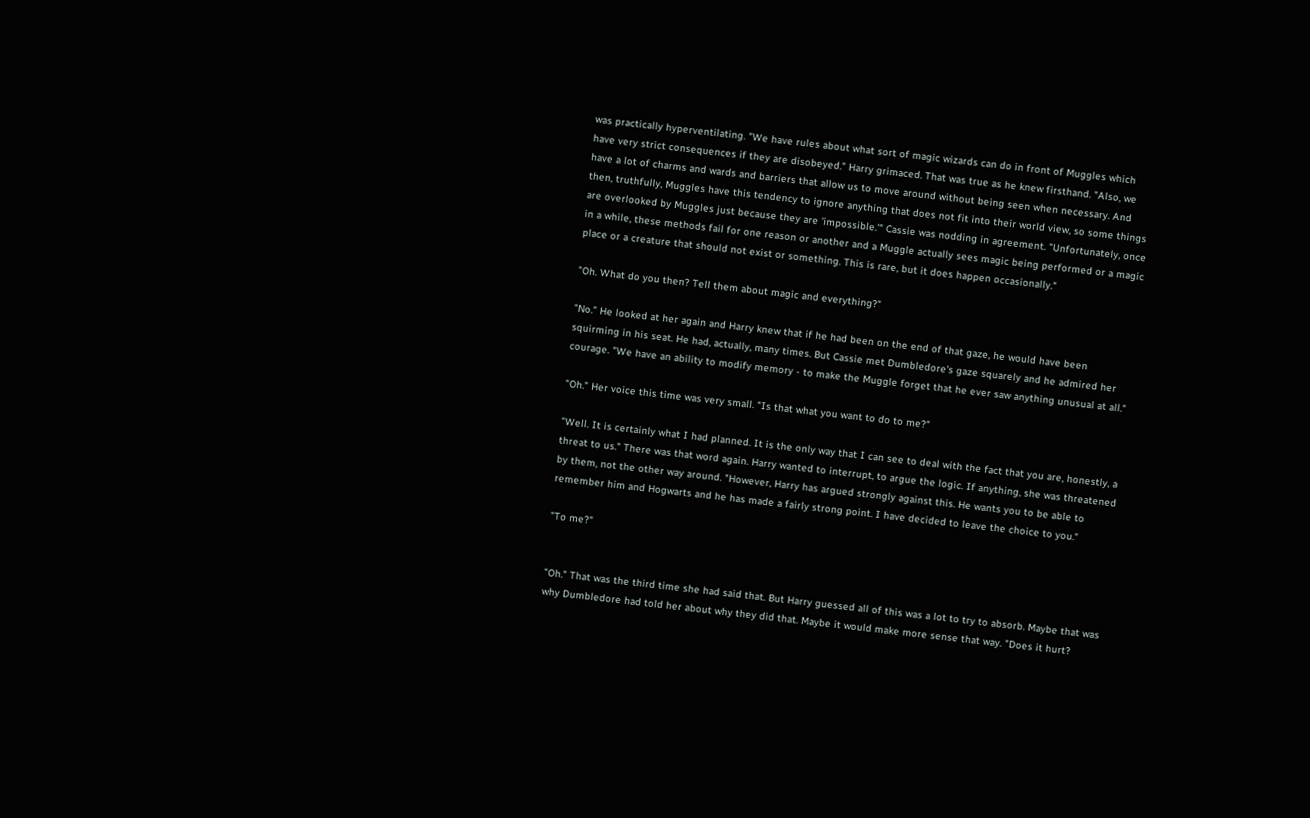was practically hyperventilating. "We have rules about what sort of magic wizards can do in front of Muggles which have very strict consequences if they are disobeyed." Harry grimaced. That was true as he knew firsthand. "Also, we have a lot of charms and wards and barriers that allow us to move around without being seen when necessary. And then, truthfully, Muggles have this tendency to ignore anything that does not fit into their world view, so some things are overlooked by Muggles just because they are 'impossible.'" Cassie was nodding in agreement. "Unfortunately, once in a while, these methods fail for one reason or another and a Muggle actually sees magic being performed or a magic place or a creature that should not exist or something. This is rare, but it does happen occasionally."

"Oh. What do you then? Tell them about magic and everything?"

"No." He looked at her again and Harry knew that if he had been on the end of that gaze, he would have been squirming in his seat. He had, actually, many times. But Cassie met Dumbledore's gaze squarely and he admired her courage. "We have an ability to modify memory - to make the Muggle forget that he ever saw anything unusual at all."

"Oh." Her voice this time was very small. "Is that what you want to do to me?"

"Well. It is certainly what I had planned. It is the only way that I can see to deal with the fact that you are, honestly, a threat to us." There was that word again. Harry wanted to interrupt, to argue the logic. If anything, she was threatened by them, not the other way around. "However, Harry has argued strongly against this. He wants you to be able to remember him and Hogwarts and he has made a fairly strong point. I have decided to leave the choice to you."

"To me?"


"Oh." That was the third time she had said that. But Harry guessed all of this was a lot to try to absorb. Maybe that was why Dumbledore had told her about why they did that. Maybe it would make more sense that way. "Does it hurt?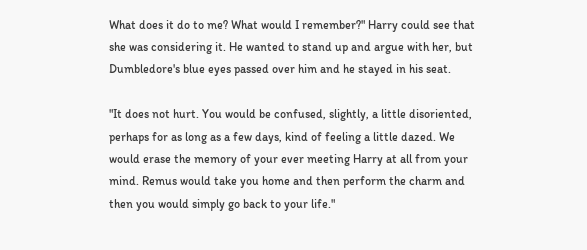What does it do to me? What would I remember?" Harry could see that she was considering it. He wanted to stand up and argue with her, but Dumbledore's blue eyes passed over him and he stayed in his seat.

"It does not hurt. You would be confused, slightly, a little disoriented, perhaps for as long as a few days, kind of feeling a little dazed. We would erase the memory of your ever meeting Harry at all from your mind. Remus would take you home and then perform the charm and then you would simply go back to your life."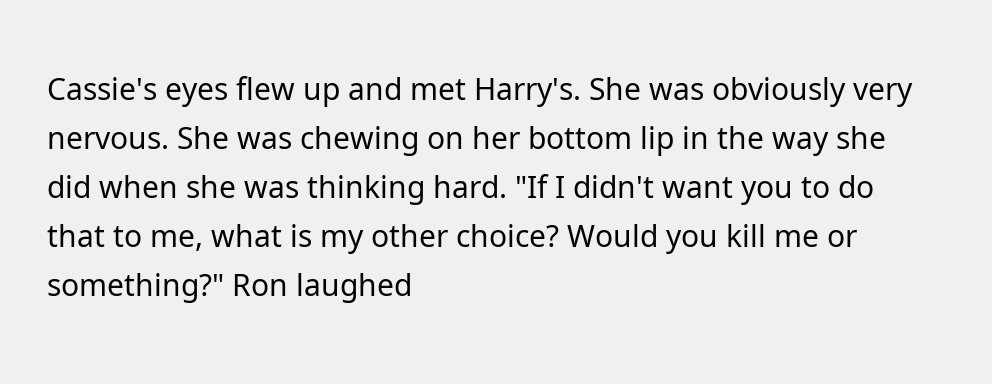Cassie's eyes flew up and met Harry's. She was obviously very nervous. She was chewing on her bottom lip in the way she did when she was thinking hard. "If I didn't want you to do that to me, what is my other choice? Would you kill me or something?" Ron laughed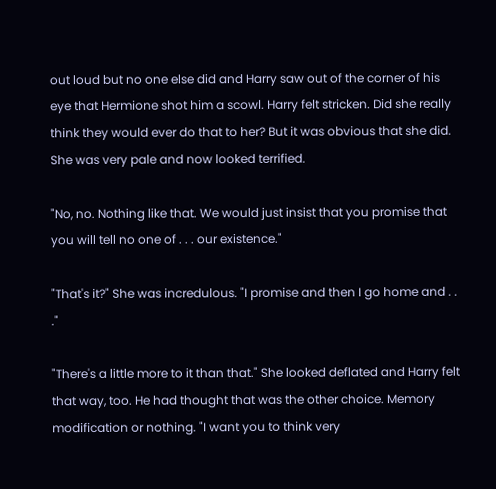out loud but no one else did and Harry saw out of the corner of his eye that Hermione shot him a scowl. Harry felt stricken. Did she really think they would ever do that to her? But it was obvious that she did. She was very pale and now looked terrified.

"No, no. Nothing like that. We would just insist that you promise that you will tell no one of . . . our existence."

"That's it?" She was incredulous. "I promise and then I go home and . . ."

"There's a little more to it than that." She looked deflated and Harry felt that way, too. He had thought that was the other choice. Memory modification or nothing. "I want you to think very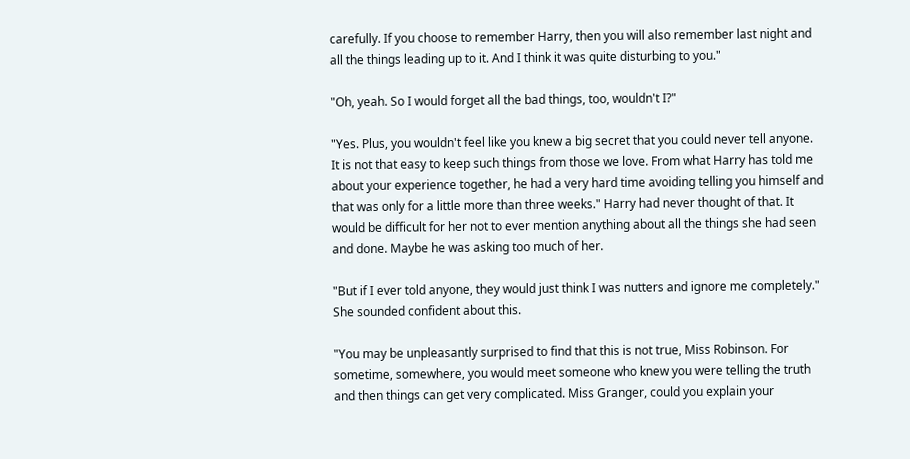carefully. If you choose to remember Harry, then you will also remember last night and all the things leading up to it. And I think it was quite disturbing to you."

"Oh, yeah. So I would forget all the bad things, too, wouldn't I?"

"Yes. Plus, you wouldn't feel like you knew a big secret that you could never tell anyone. It is not that easy to keep such things from those we love. From what Harry has told me about your experience together, he had a very hard time avoiding telling you himself and that was only for a little more than three weeks." Harry had never thought of that. It would be difficult for her not to ever mention anything about all the things she had seen and done. Maybe he was asking too much of her.

"But if I ever told anyone, they would just think I was nutters and ignore me completely." She sounded confident about this.

"You may be unpleasantly surprised to find that this is not true, Miss Robinson. For sometime, somewhere, you would meet someone who knew you were telling the truth and then things can get very complicated. Miss Granger, could you explain your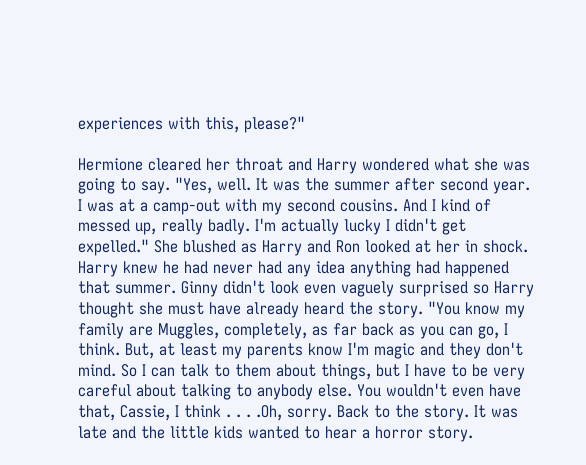experiences with this, please?"

Hermione cleared her throat and Harry wondered what she was going to say. "Yes, well. It was the summer after second year. I was at a camp-out with my second cousins. And I kind of messed up, really badly. I'm actually lucky I didn't get expelled." She blushed as Harry and Ron looked at her in shock. Harry knew he had never had any idea anything had happened that summer. Ginny didn't look even vaguely surprised so Harry thought she must have already heard the story. "You know my family are Muggles, completely, as far back as you can go, I think. But, at least my parents know I'm magic and they don't mind. So I can talk to them about things, but I have to be very careful about talking to anybody else. You wouldn't even have that, Cassie, I think . . . .Oh, sorry. Back to the story. It was late and the little kids wanted to hear a horror story.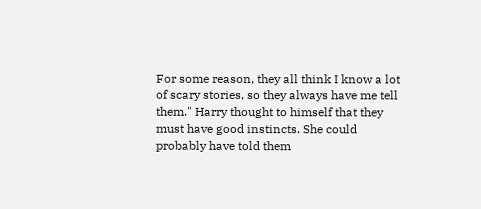For some reason, they all think I know a lot of scary stories, so they always have me tell them." Harry thought to himself that they must have good instincts. She could probably have told them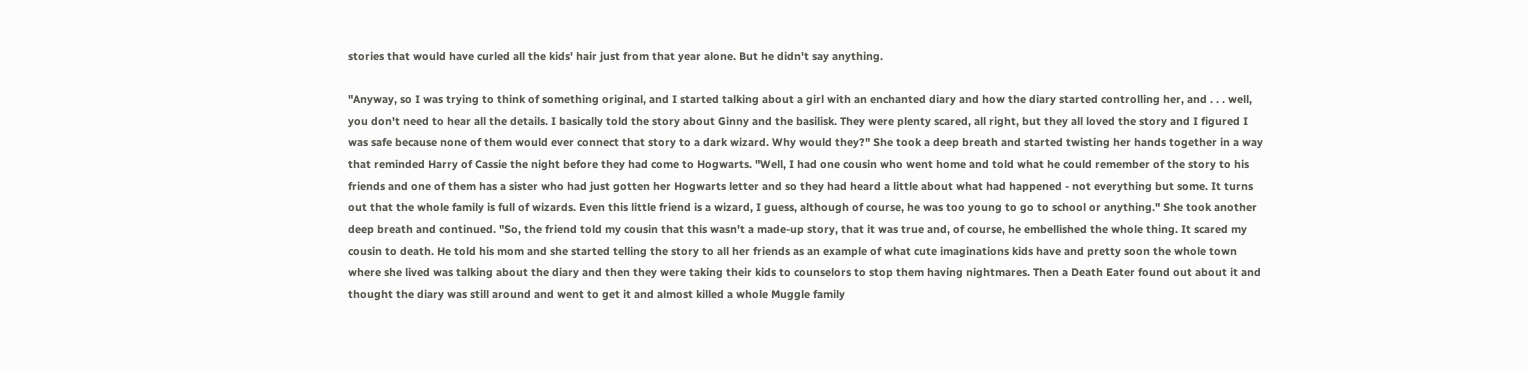stories that would have curled all the kids' hair just from that year alone. But he didn't say anything.

"Anyway, so I was trying to think of something original, and I started talking about a girl with an enchanted diary and how the diary started controlling her, and . . . well, you don't need to hear all the details. I basically told the story about Ginny and the basilisk. They were plenty scared, all right, but they all loved the story and I figured I was safe because none of them would ever connect that story to a dark wizard. Why would they?" She took a deep breath and started twisting her hands together in a way that reminded Harry of Cassie the night before they had come to Hogwarts. "Well, I had one cousin who went home and told what he could remember of the story to his friends and one of them has a sister who had just gotten her Hogwarts letter and so they had heard a little about what had happened - not everything but some. It turns out that the whole family is full of wizards. Even this little friend is a wizard, I guess, although of course, he was too young to go to school or anything." She took another deep breath and continued. "So, the friend told my cousin that this wasn't a made-up story, that it was true and, of course, he embellished the whole thing. It scared my cousin to death. He told his mom and she started telling the story to all her friends as an example of what cute imaginations kids have and pretty soon the whole town where she lived was talking about the diary and then they were taking their kids to counselors to stop them having nightmares. Then a Death Eater found out about it and thought the diary was still around and went to get it and almost killed a whole Muggle family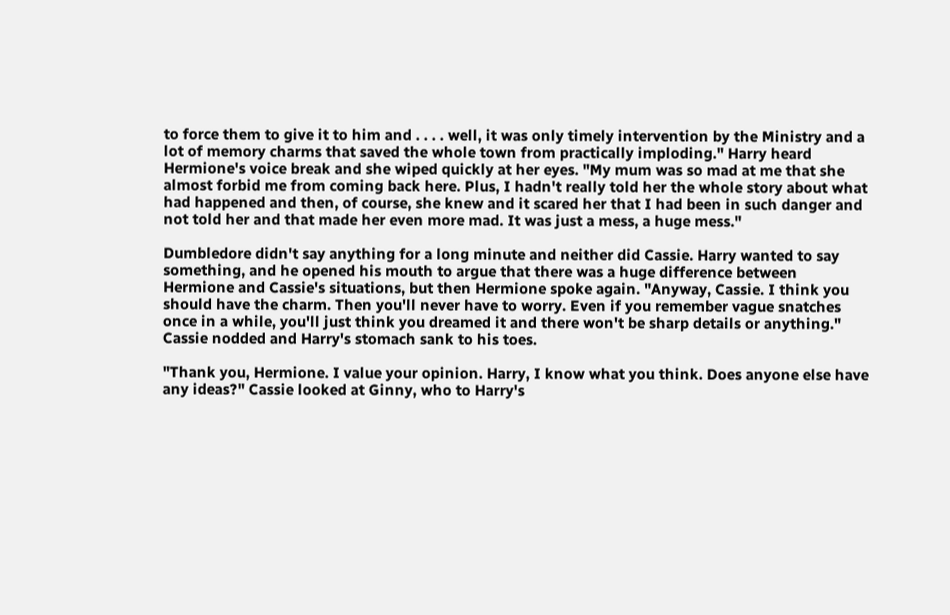to force them to give it to him and . . . . well, it was only timely intervention by the Ministry and a lot of memory charms that saved the whole town from practically imploding." Harry heard Hermione's voice break and she wiped quickly at her eyes. "My mum was so mad at me that she almost forbid me from coming back here. Plus, I hadn't really told her the whole story about what had happened and then, of course, she knew and it scared her that I had been in such danger and not told her and that made her even more mad. It was just a mess, a huge mess."

Dumbledore didn't say anything for a long minute and neither did Cassie. Harry wanted to say something, and he opened his mouth to argue that there was a huge difference between Hermione and Cassie's situations, but then Hermione spoke again. "Anyway, Cassie. I think you should have the charm. Then you'll never have to worry. Even if you remember vague snatches once in a while, you'll just think you dreamed it and there won't be sharp details or anything." Cassie nodded and Harry's stomach sank to his toes.

"Thank you, Hermione. I value your opinion. Harry, I know what you think. Does anyone else have any ideas?" Cassie looked at Ginny, who to Harry's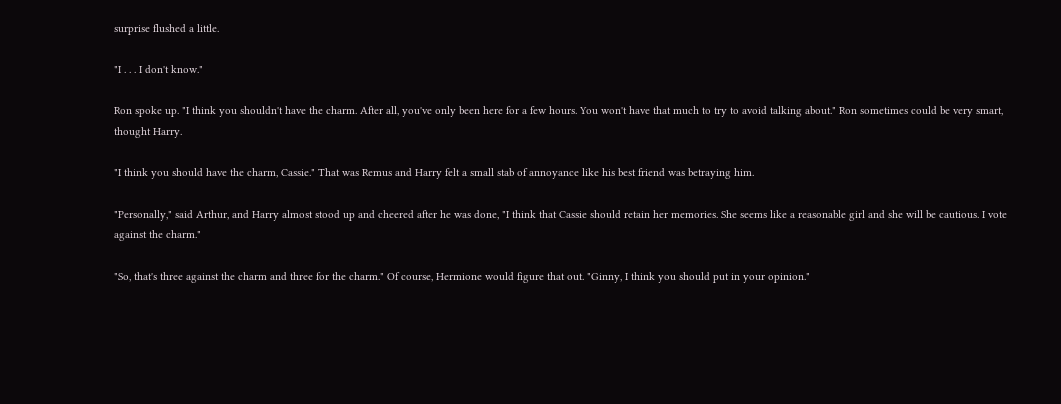surprise flushed a little.

"I . . . I don't know."

Ron spoke up. "I think you shouldn't have the charm. After all, you've only been here for a few hours. You won't have that much to try to avoid talking about." Ron sometimes could be very smart, thought Harry.

"I think you should have the charm, Cassie." That was Remus and Harry felt a small stab of annoyance like his best friend was betraying him.

"Personally," said Arthur, and Harry almost stood up and cheered after he was done, "I think that Cassie should retain her memories. She seems like a reasonable girl and she will be cautious. I vote against the charm."

"So, that's three against the charm and three for the charm." Of course, Hermione would figure that out. "Ginny, I think you should put in your opinion."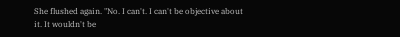She flushed again. "No. I can't. I can't be objective about it. It wouldn't be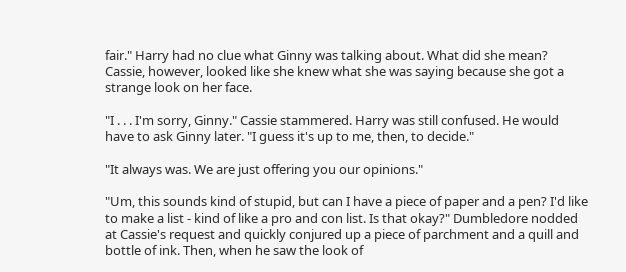fair." Harry had no clue what Ginny was talking about. What did she mean? Cassie, however, looked like she knew what she was saying because she got a strange look on her face.

"I . . . I'm sorry, Ginny." Cassie stammered. Harry was still confused. He would have to ask Ginny later. "I guess it's up to me, then, to decide."

"It always was. We are just offering you our opinions."

"Um, this sounds kind of stupid, but can I have a piece of paper and a pen? I'd like to make a list - kind of like a pro and con list. Is that okay?" Dumbledore nodded at Cassie's request and quickly conjured up a piece of parchment and a quill and bottle of ink. Then, when he saw the look of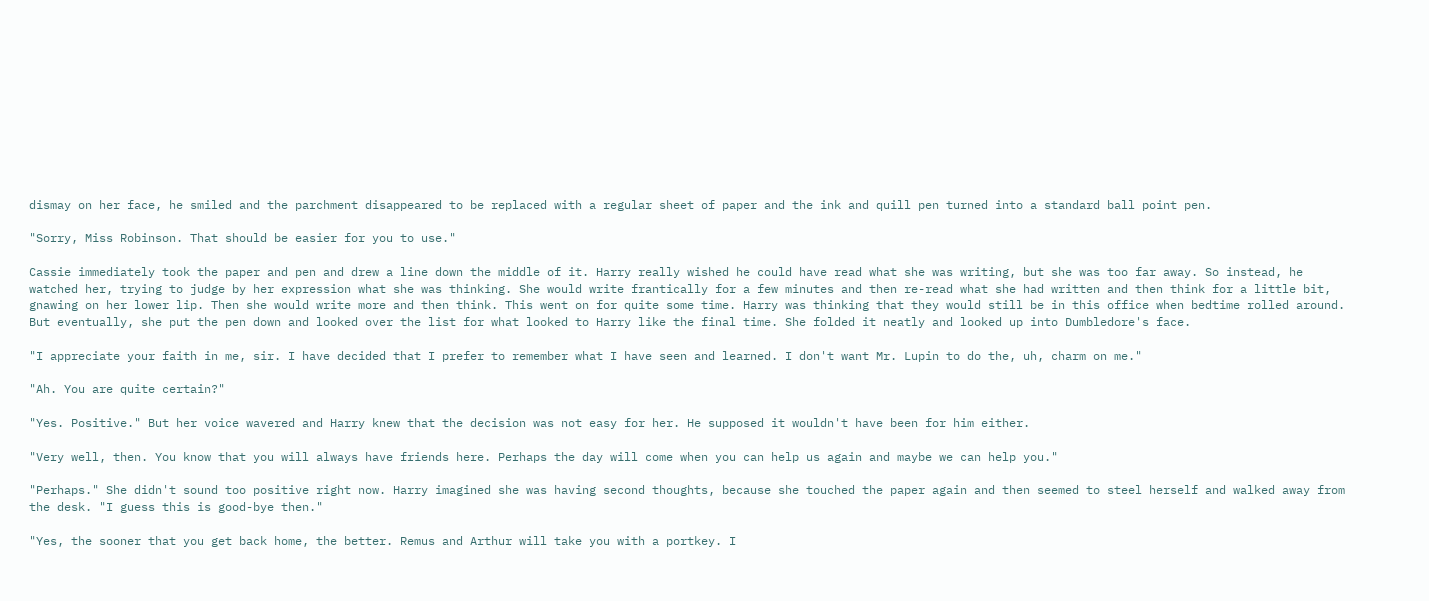dismay on her face, he smiled and the parchment disappeared to be replaced with a regular sheet of paper and the ink and quill pen turned into a standard ball point pen.

"Sorry, Miss Robinson. That should be easier for you to use."

Cassie immediately took the paper and pen and drew a line down the middle of it. Harry really wished he could have read what she was writing, but she was too far away. So instead, he watched her, trying to judge by her expression what she was thinking. She would write frantically for a few minutes and then re-read what she had written and then think for a little bit, gnawing on her lower lip. Then she would write more and then think. This went on for quite some time. Harry was thinking that they would still be in this office when bedtime rolled around. But eventually, she put the pen down and looked over the list for what looked to Harry like the final time. She folded it neatly and looked up into Dumbledore's face.

"I appreciate your faith in me, sir. I have decided that I prefer to remember what I have seen and learned. I don't want Mr. Lupin to do the, uh, charm on me."

"Ah. You are quite certain?"

"Yes. Positive." But her voice wavered and Harry knew that the decision was not easy for her. He supposed it wouldn't have been for him either.

"Very well, then. You know that you will always have friends here. Perhaps the day will come when you can help us again and maybe we can help you."

"Perhaps." She didn't sound too positive right now. Harry imagined she was having second thoughts, because she touched the paper again and then seemed to steel herself and walked away from the desk. "I guess this is good-bye then."

"Yes, the sooner that you get back home, the better. Remus and Arthur will take you with a portkey. I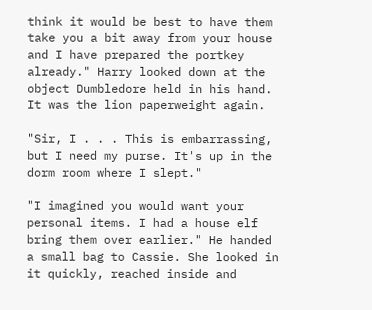think it would be best to have them take you a bit away from your house and I have prepared the portkey already." Harry looked down at the object Dumbledore held in his hand. It was the lion paperweight again.

"Sir, I . . . This is embarrassing, but I need my purse. It's up in the dorm room where I slept."

"I imagined you would want your personal items. I had a house elf bring them over earlier." He handed a small bag to Cassie. She looked in it quickly, reached inside and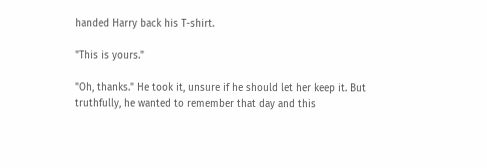handed Harry back his T-shirt.

"This is yours."

"Oh, thanks." He took it, unsure if he should let her keep it. But truthfully, he wanted to remember that day and this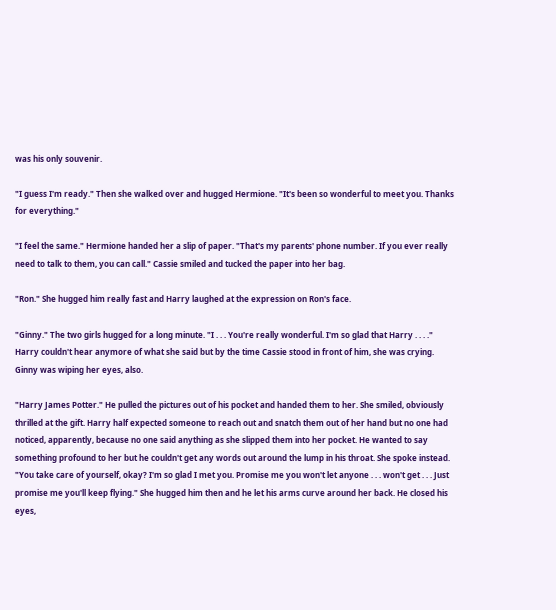was his only souvenir.

"I guess I'm ready." Then she walked over and hugged Hermione. "It's been so wonderful to meet you. Thanks for everything."

"I feel the same." Hermione handed her a slip of paper. "That's my parents' phone number. If you ever really need to talk to them, you can call." Cassie smiled and tucked the paper into her bag.

"Ron." She hugged him really fast and Harry laughed at the expression on Ron's face.

"Ginny." The two girls hugged for a long minute. "I . . . You're really wonderful. I'm so glad that Harry . . . ." Harry couldn't hear anymore of what she said but by the time Cassie stood in front of him, she was crying. Ginny was wiping her eyes, also.

"Harry James Potter." He pulled the pictures out of his pocket and handed them to her. She smiled, obviously thrilled at the gift. Harry half expected someone to reach out and snatch them out of her hand but no one had noticed, apparently, because no one said anything as she slipped them into her pocket. He wanted to say something profound to her but he couldn't get any words out around the lump in his throat. She spoke instead. "You take care of yourself, okay? I'm so glad I met you. Promise me you won't let anyone . . . won't get . . . Just promise me you'll keep flying." She hugged him then and he let his arms curve around her back. He closed his eyes,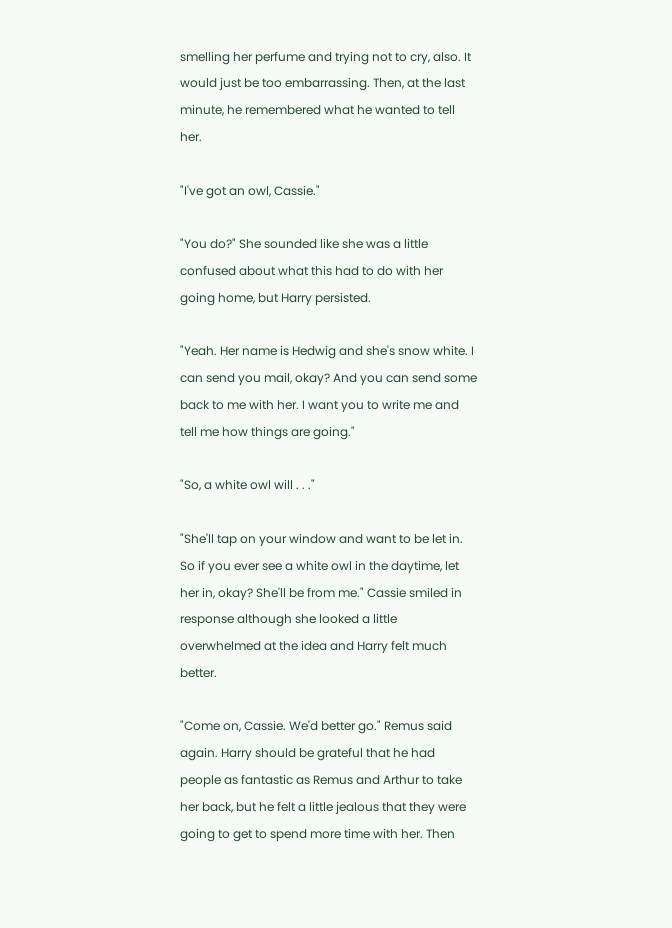smelling her perfume and trying not to cry, also. It would just be too embarrassing. Then, at the last minute, he remembered what he wanted to tell her.

"I've got an owl, Cassie."

"You do?" She sounded like she was a little confused about what this had to do with her going home, but Harry persisted.

"Yeah. Her name is Hedwig and she's snow white. I can send you mail, okay? And you can send some back to me with her. I want you to write me and tell me how things are going."

"So, a white owl will . . ."

"She'll tap on your window and want to be let in. So if you ever see a white owl in the daytime, let her in, okay? She'll be from me." Cassie smiled in response although she looked a little overwhelmed at the idea and Harry felt much better.

"Come on, Cassie. We'd better go." Remus said again. Harry should be grateful that he had people as fantastic as Remus and Arthur to take her back, but he felt a little jealous that they were going to get to spend more time with her. Then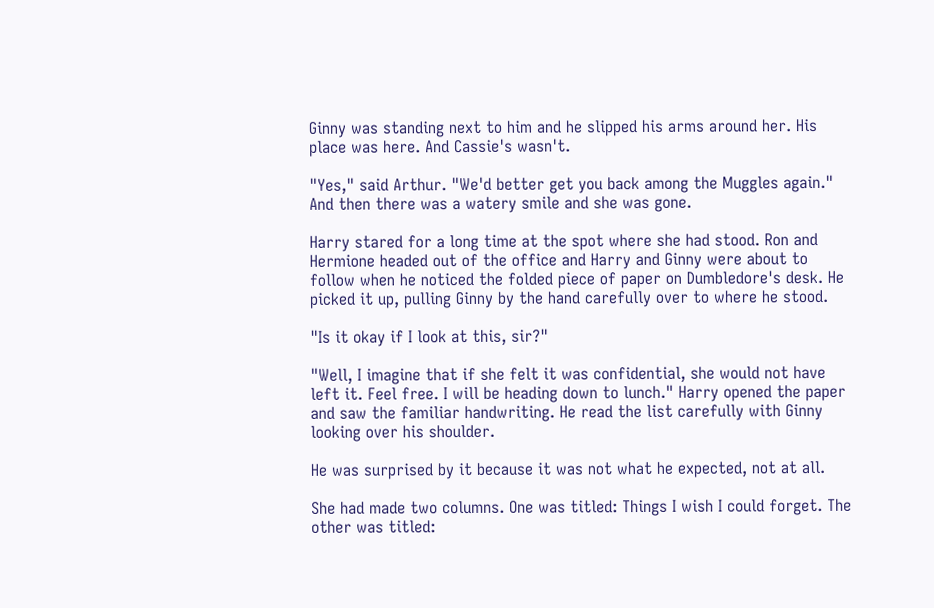Ginny was standing next to him and he slipped his arms around her. His place was here. And Cassie's wasn't.

"Yes," said Arthur. "We'd better get you back among the Muggles again." And then there was a watery smile and she was gone.

Harry stared for a long time at the spot where she had stood. Ron and Hermione headed out of the office and Harry and Ginny were about to follow when he noticed the folded piece of paper on Dumbledore's desk. He picked it up, pulling Ginny by the hand carefully over to where he stood.

"Is it okay if I look at this, sir?"

"Well, I imagine that if she felt it was confidential, she would not have left it. Feel free. I will be heading down to lunch." Harry opened the paper and saw the familiar handwriting. He read the list carefully with Ginny looking over his shoulder.

He was surprised by it because it was not what he expected, not at all.

She had made two columns. One was titled: Things I wish I could forget. The other was titled: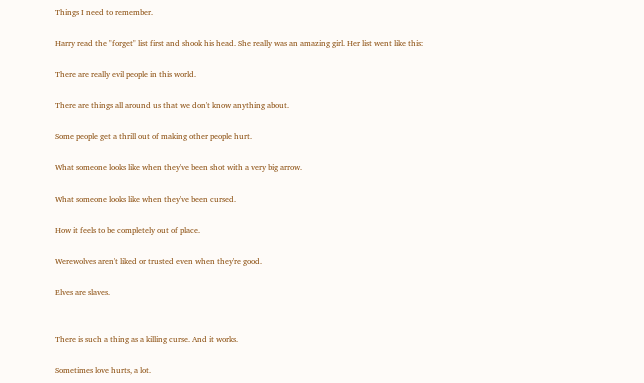Things I need to remember.

Harry read the "forget" list first and shook his head. She really was an amazing girl. Her list went like this:

There are really evil people in this world.

There are things all around us that we don't know anything about.

Some people get a thrill out of making other people hurt.

What someone looks like when they've been shot with a very big arrow.

What someone looks like when they've been cursed.

How it feels to be completely out of place.

Werewolves aren't liked or trusted even when they're good.

Elves are slaves.


There is such a thing as a killing curse. And it works.

Sometimes love hurts, a lot.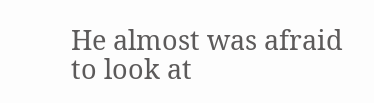He almost was afraid to look at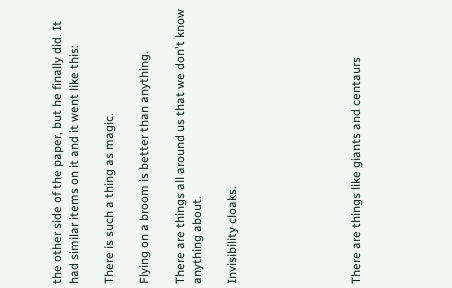the other side of the paper, but he finally did. It had similar items on it and it went like this:

There is such a thing as magic.

Flying on a broom is better than anything.

There are things all around us that we don't know anything about.

Invisibility cloaks.






There are things like giants and centaurs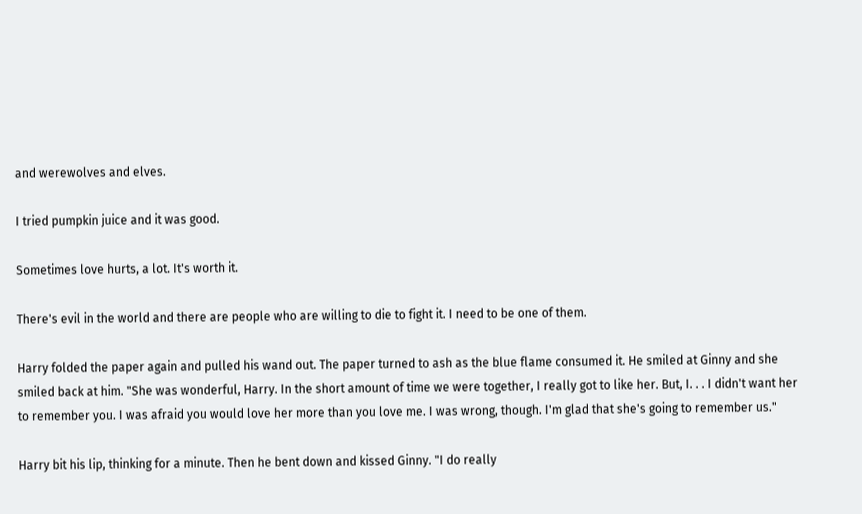and werewolves and elves.

I tried pumpkin juice and it was good.

Sometimes love hurts, a lot. It's worth it.

There's evil in the world and there are people who are willing to die to fight it. I need to be one of them.

Harry folded the paper again and pulled his wand out. The paper turned to ash as the blue flame consumed it. He smiled at Ginny and she smiled back at him. "She was wonderful, Harry. In the short amount of time we were together, I really got to like her. But, I. . . I didn't want her to remember you. I was afraid you would love her more than you love me. I was wrong, though. I'm glad that she's going to remember us."

Harry bit his lip, thinking for a minute. Then he bent down and kissed Ginny. "I do really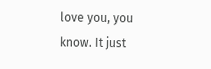love you, you know. It just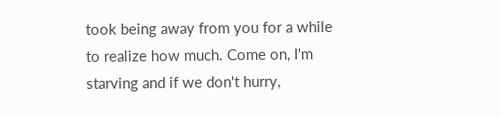took being away from you for a while to realize how much. Come on, I'm starving and if we don't hurry,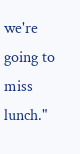we're going to miss lunch."